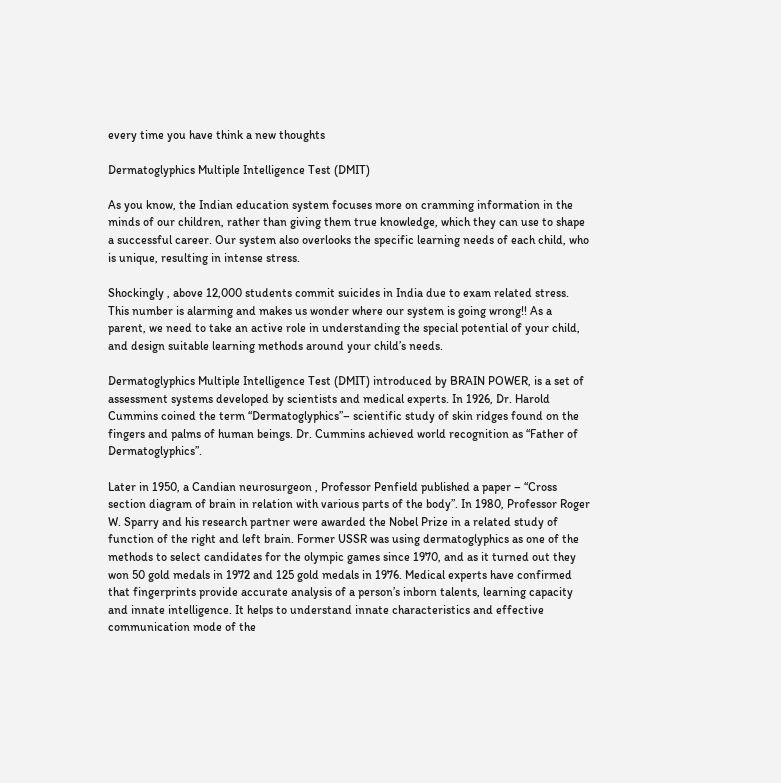every time you have think a new thoughts

Dermatoglyphics Multiple Intelligence Test (DMIT)

As you know, the Indian education system focuses more on cramming information in the minds of our children, rather than giving them true knowledge, which they can use to shape a successful career. Our system also overlooks the specific learning needs of each child, who is unique, resulting in intense stress.

Shockingly , above 12,000 students commit suicides in India due to exam related stress. This number is alarming and makes us wonder where our system is going wrong!! As a parent, we need to take an active role in understanding the special potential of your child, and design suitable learning methods around your child’s needs.

Dermatoglyphics Multiple Intelligence Test (DMIT) introduced by BRAIN POWER, is a set of assessment systems developed by scientists and medical experts. In 1926, Dr. Harold Cummins coined the term “Dermatoglyphics”– scientific study of skin ridges found on the fingers and palms of human beings. Dr. Cummins achieved world recognition as “Father of Dermatoglyphics”.

Later in 1950, a Candian neurosurgeon , Professor Penfield published a paper – “Cross section diagram of brain in relation with various parts of the body”. In 1980, Professor Roger W. Sparry and his research partner were awarded the Nobel Prize in a related study of function of the right and left brain. Former USSR was using dermatoglyphics as one of the methods to select candidates for the olympic games since 1970, and as it turned out they won 50 gold medals in 1972 and 125 gold medals in 1976. Medical experts have confirmed that fingerprints provide accurate analysis of a person’s inborn talents, learning capacity and innate intelligence. It helps to understand innate characteristics and effective communication mode of the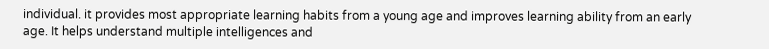individual. it provides most appropriate learning habits from a young age and improves learning ability from an early age. It helps understand multiple intelligences and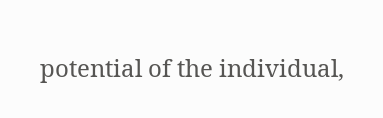potential of the individual,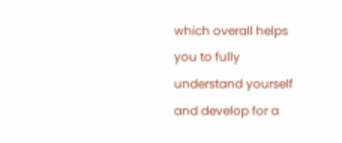which overall helps you to fully understand yourself and develop for a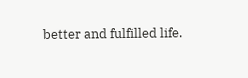better and fulfilled life.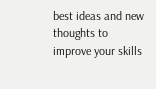best ideas and new thoughts to improve your skills